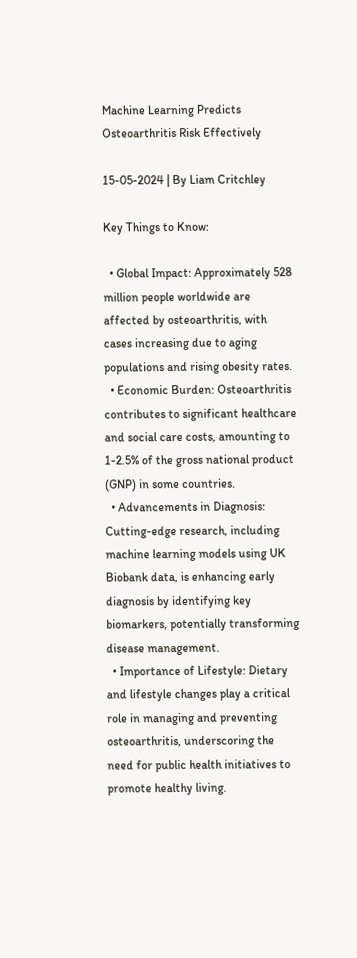Machine Learning Predicts Osteoarthritis Risk Effectively

15-05-2024 | By Liam Critchley

Key Things to Know:

  • Global Impact: Approximately 528 million people worldwide are affected by osteoarthritis, with cases increasing due to aging populations and rising obesity rates.
  • Economic Burden: Osteoarthritis contributes to significant healthcare and social care costs, amounting to 1-2.5% of the gross national product (GNP) in some countries.
  • Advancements in Diagnosis: Cutting-edge research, including machine learning models using UK Biobank data, is enhancing early diagnosis by identifying key biomarkers, potentially transforming disease management.
  • Importance of Lifestyle: Dietary and lifestyle changes play a critical role in managing and preventing osteoarthritis, underscoring the need for public health initiatives to promote healthy living.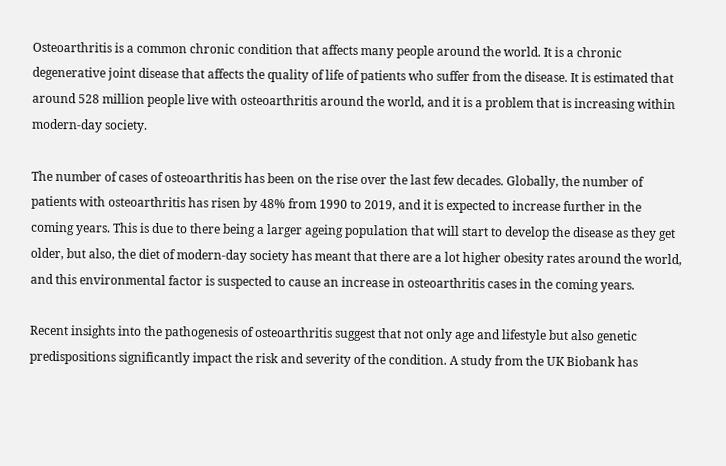Osteoarthritis is a common chronic condition that affects many people around the world. It is a chronic degenerative joint disease that affects the quality of life of patients who suffer from the disease. It is estimated that around 528 million people live with osteoarthritis around the world, and it is a problem that is increasing within modern-day society.

The number of cases of osteoarthritis has been on the rise over the last few decades. Globally, the number of patients with osteoarthritis has risen by 48% from 1990 to 2019, and it is expected to increase further in the coming years. This is due to there being a larger ageing population that will start to develop the disease as they get older, but also, the diet of modern-day society has meant that there are a lot higher obesity rates around the world, and this environmental factor is suspected to cause an increase in osteoarthritis cases in the coming years.

Recent insights into the pathogenesis of osteoarthritis suggest that not only age and lifestyle but also genetic predispositions significantly impact the risk and severity of the condition. A study from the UK Biobank has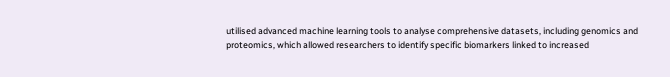utilised advanced machine learning tools to analyse comprehensive datasets, including genomics and proteomics, which allowed researchers to identify specific biomarkers linked to increased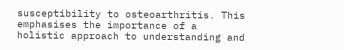susceptibility to osteoarthritis. This emphasises the importance of a holistic approach to understanding and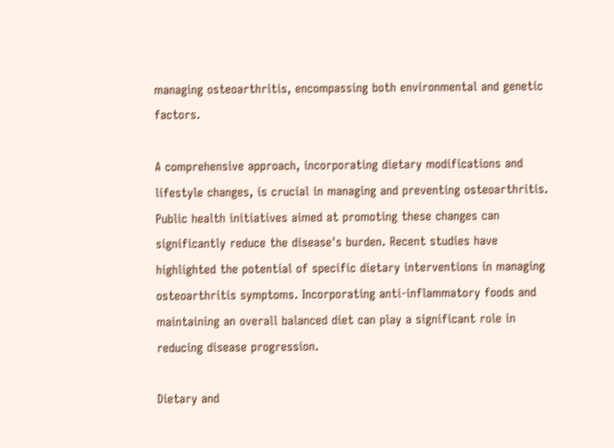managing osteoarthritis, encompassing both environmental and genetic factors.

A comprehensive approach, incorporating dietary modifications and lifestyle changes, is crucial in managing and preventing osteoarthritis. Public health initiatives aimed at promoting these changes can significantly reduce the disease's burden. Recent studies have highlighted the potential of specific dietary interventions in managing osteoarthritis symptoms. Incorporating anti-inflammatory foods and maintaining an overall balanced diet can play a significant role in reducing disease progression.

Dietary and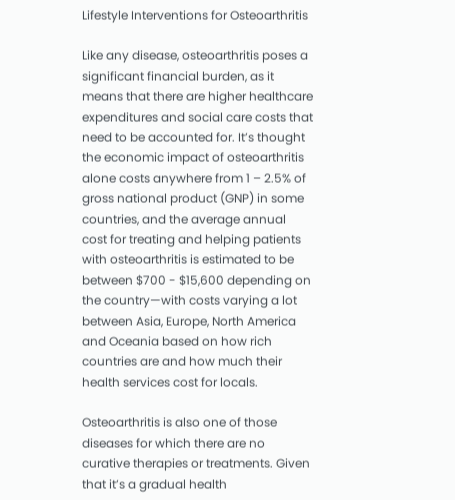Lifestyle Interventions for Osteoarthritis

Like any disease, osteoarthritis poses a significant financial burden, as it means that there are higher healthcare expenditures and social care costs that need to be accounted for. It’s thought the economic impact of osteoarthritis alone costs anywhere from 1 – 2.5% of gross national product (GNP) in some countries, and the average annual cost for treating and helping patients with osteoarthritis is estimated to be between $700 - $15,600 depending on the country—with costs varying a lot between Asia, Europe, North America and Oceania based on how rich countries are and how much their health services cost for locals.

Osteoarthritis is also one of those diseases for which there are no curative therapies or treatments. Given that it’s a gradual health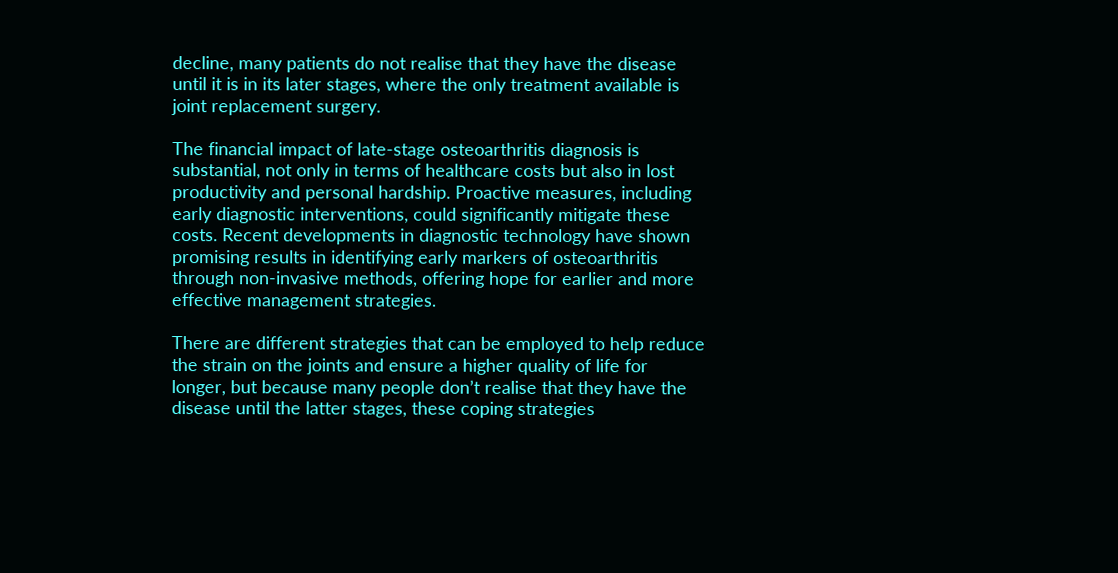decline, many patients do not realise that they have the disease until it is in its later stages, where the only treatment available is joint replacement surgery.

The financial impact of late-stage osteoarthritis diagnosis is substantial, not only in terms of healthcare costs but also in lost productivity and personal hardship. Proactive measures, including early diagnostic interventions, could significantly mitigate these costs. Recent developments in diagnostic technology have shown promising results in identifying early markers of osteoarthritis through non-invasive methods, offering hope for earlier and more effective management strategies.

There are different strategies that can be employed to help reduce the strain on the joints and ensure a higher quality of life for longer, but because many people don’t realise that they have the disease until the latter stages, these coping strategies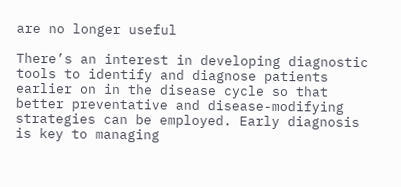are no longer useful

There’s an interest in developing diagnostic tools to identify and diagnose patients earlier on in the disease cycle so that better preventative and disease-modifying strategies can be employed. Early diagnosis is key to managing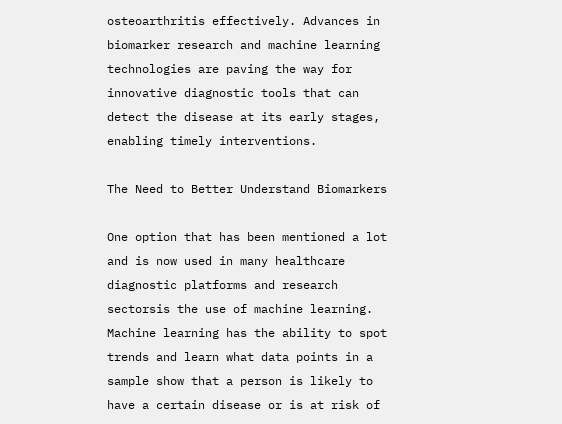osteoarthritis effectively. Advances in biomarker research and machine learning technologies are paving the way for innovative diagnostic tools that can detect the disease at its early stages, enabling timely interventions.

The Need to Better Understand Biomarkers

One option that has been mentioned a lot and is now used in many healthcare diagnostic platforms and research sectorsis the use of machine learning. Machine learning has the ability to spot trends and learn what data points in a sample show that a person is likely to have a certain disease or is at risk of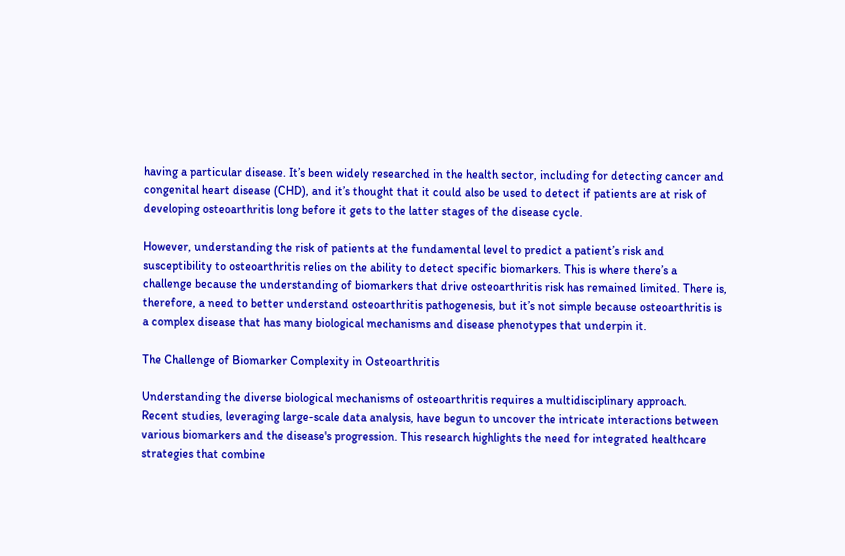having a particular disease. It’s been widely researched in the health sector, including for detecting cancer and congenital heart disease (CHD), and it’s thought that it could also be used to detect if patients are at risk of developing osteoarthritis long before it gets to the latter stages of the disease cycle.

However, understanding the risk of patients at the fundamental level to predict a patient’s risk and susceptibility to osteoarthritis relies on the ability to detect specific biomarkers. This is where there’s a challenge because the understanding of biomarkers that drive osteoarthritis risk has remained limited. There is, therefore, a need to better understand osteoarthritis pathogenesis, but it’s not simple because osteoarthritis is a complex disease that has many biological mechanisms and disease phenotypes that underpin it.

The Challenge of Biomarker Complexity in Osteoarthritis

Understanding the diverse biological mechanisms of osteoarthritis requires a multidisciplinary approach. Recent studies, leveraging large-scale data analysis, have begun to uncover the intricate interactions between various biomarkers and the disease's progression. This research highlights the need for integrated healthcare strategies that combine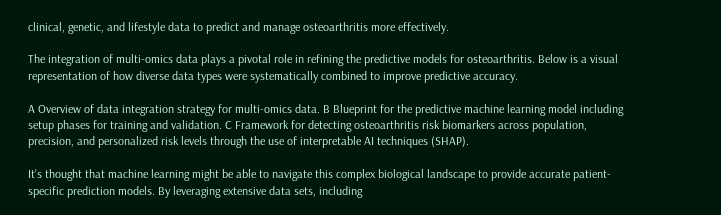clinical, genetic, and lifestyle data to predict and manage osteoarthritis more effectively.

The integration of multi-omics data plays a pivotal role in refining the predictive models for osteoarthritis. Below is a visual representation of how diverse data types were systematically combined to improve predictive accuracy.

A Overview of data integration strategy for multi-omics data. B Blueprint for the predictive machine learning model including setup phases for training and validation. C Framework for detecting osteoarthritis risk biomarkers across population, precision, and personalized risk levels through the use of interpretable AI techniques (SHAP).

It’s thought that machine learning might be able to navigate this complex biological landscape to provide accurate patient-specific prediction models. By leveraging extensive data sets, including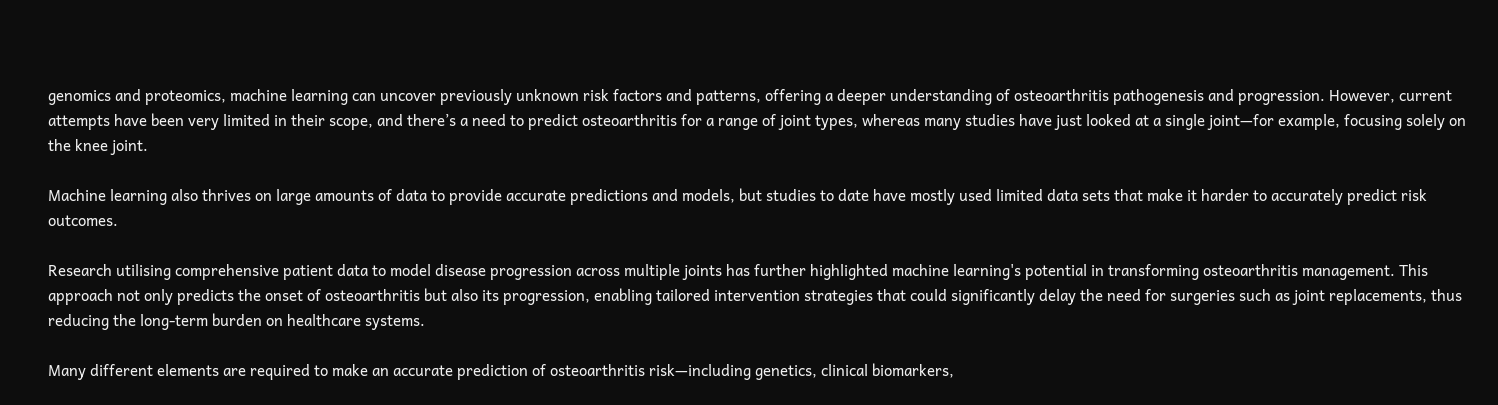genomics and proteomics, machine learning can uncover previously unknown risk factors and patterns, offering a deeper understanding of osteoarthritis pathogenesis and progression. However, current attempts have been very limited in their scope, and there’s a need to predict osteoarthritis for a range of joint types, whereas many studies have just looked at a single joint—for example, focusing solely on the knee joint.

Machine learning also thrives on large amounts of data to provide accurate predictions and models, but studies to date have mostly used limited data sets that make it harder to accurately predict risk outcomes.

Research utilising comprehensive patient data to model disease progression across multiple joints has further highlighted machine learning's potential in transforming osteoarthritis management. This approach not only predicts the onset of osteoarthritis but also its progression, enabling tailored intervention strategies that could significantly delay the need for surgeries such as joint replacements, thus reducing the long-term burden on healthcare systems.

Many different elements are required to make an accurate prediction of osteoarthritis risk—including genetics, clinical biomarkers,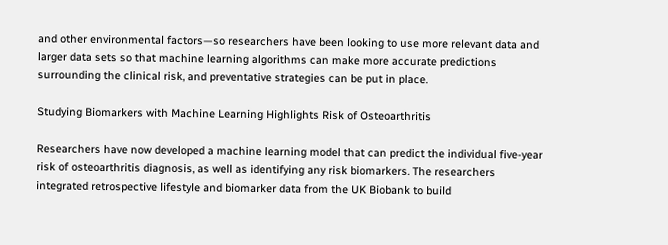and other environmental factors—so researchers have been looking to use more relevant data and larger data sets so that machine learning algorithms can make more accurate predictions surrounding the clinical risk, and preventative strategies can be put in place.

Studying Biomarkers with Machine Learning Highlights Risk of Osteoarthritis

Researchers have now developed a machine learning model that can predict the individual five-year risk of osteoarthritis diagnosis, as well as identifying any risk biomarkers. The researchers integrated retrospective lifestyle and biomarker data from the UK Biobank to build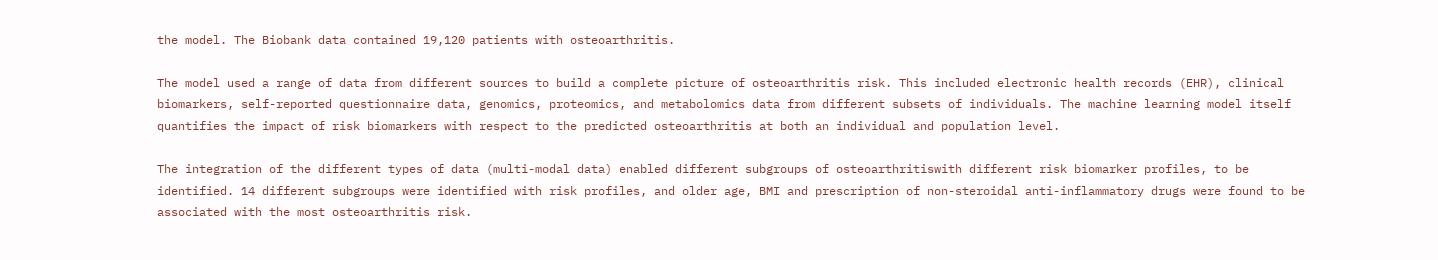the model. The Biobank data contained 19,120 patients with osteoarthritis.

The model used a range of data from different sources to build a complete picture of osteoarthritis risk. This included electronic health records (EHR), clinical biomarkers, self-reported questionnaire data, genomics, proteomics, and metabolomics data from different subsets of individuals. The machine learning model itself quantifies the impact of risk biomarkers with respect to the predicted osteoarthritis at both an individual and population level.

The integration of the different types of data (multi-modal data) enabled different subgroups of osteoarthritiswith different risk biomarker profiles, to be identified. 14 different subgroups were identified with risk profiles, and older age, BMI and prescription of non-steroidal anti-inflammatory drugs were found to be associated with the most osteoarthritis risk.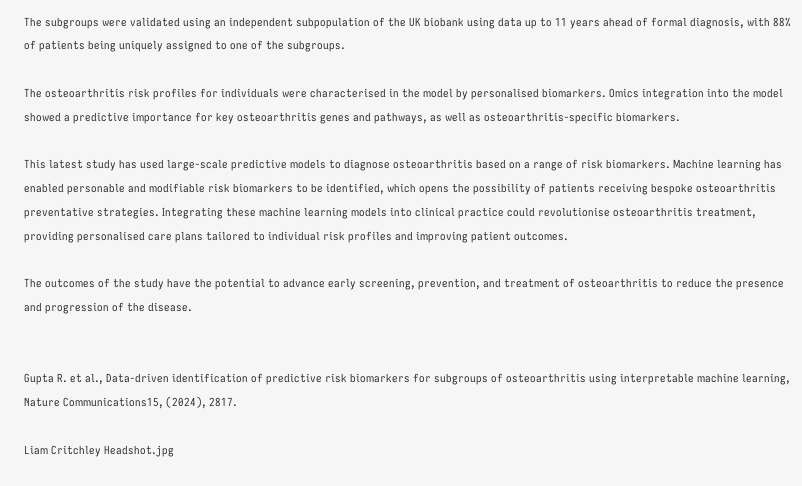The subgroups were validated using an independent subpopulation of the UK biobank using data up to 11 years ahead of formal diagnosis, with 88% of patients being uniquely assigned to one of the subgroups.

The osteoarthritis risk profiles for individuals were characterised in the model by personalised biomarkers. Omics integration into the model showed a predictive importance for key osteoarthritis genes and pathways, as well as osteoarthritis-specific biomarkers.

This latest study has used large-scale predictive models to diagnose osteoarthritis based on a range of risk biomarkers. Machine learning has enabled personable and modifiable risk biomarkers to be identified, which opens the possibility of patients receiving bespoke osteoarthritis preventative strategies. Integrating these machine learning models into clinical practice could revolutionise osteoarthritis treatment, providing personalised care plans tailored to individual risk profiles and improving patient outcomes.

The outcomes of the study have the potential to advance early screening, prevention, and treatment of osteoarthritis to reduce the presence and progression of the disease.


Gupta R. et al., Data-driven identification of predictive risk biomarkers for subgroups of osteoarthritis using interpretable machine learning, Nature Communications15, (2024), 2817.

Liam Critchley Headshot.jpg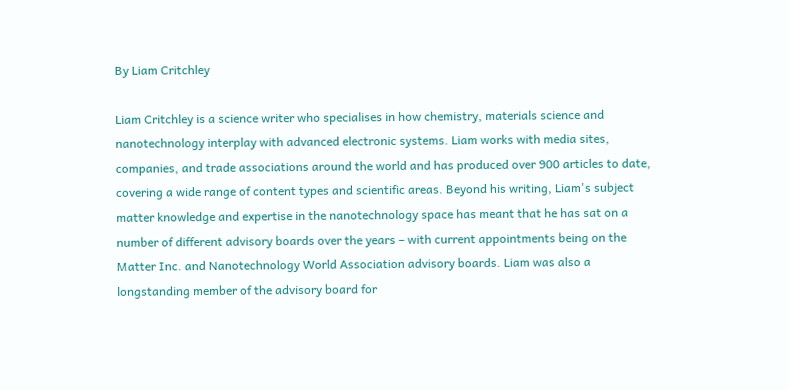By Liam Critchley

Liam Critchley is a science writer who specialises in how chemistry, materials science and nanotechnology interplay with advanced electronic systems. Liam works with media sites, companies, and trade associations around the world and has produced over 900 articles to date, covering a wide range of content types and scientific areas. Beyond his writing, Liam's subject matter knowledge and expertise in the nanotechnology space has meant that he has sat on a number of different advisory boards over the years – with current appointments being on the Matter Inc. and Nanotechnology World Association advisory boards. Liam was also a longstanding member of the advisory board for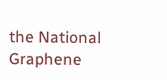the National Graphene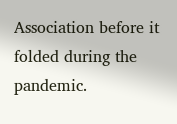Association before it folded during the pandemic.